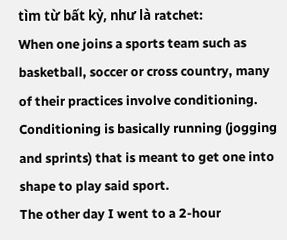tìm từ bất kỳ, như là ratchet:
When one joins a sports team such as basketball, soccer or cross country, many of their practices involve conditioning. Conditioning is basically running (jogging and sprints) that is meant to get one into shape to play said sport.
The other day I went to a 2-hour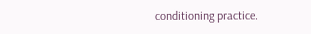conditioning practice.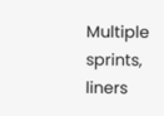Multiple sprints, liners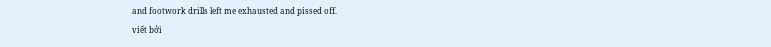and footwork drills left me exhausted and pissed off.
viết bởi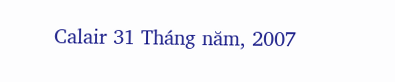Calair 31 Tháng năm, 2007